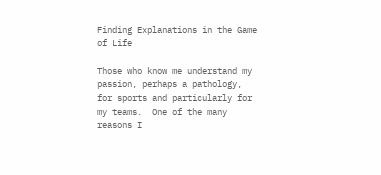Finding Explanations in the Game of Life

Those who know me understand my passion, perhaps a pathology, for sports and particularly for my teams.  One of the many reasons I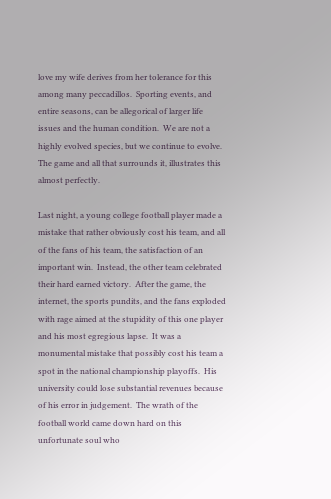love my wife derives from her tolerance for this among many peccadillos.  Sporting events, and entire seasons, can be allegorical of larger life issues and the human condition.  We are not a highly evolved species, but we continue to evolve.  The game and all that surrounds it, illustrates this almost perfectly.

Last night, a young college football player made a mistake that rather obviously cost his team, and all of the fans of his team, the satisfaction of an important win.  Instead, the other team celebrated their hard earned victory.  After the game, the internet, the sports pundits, and the fans exploded with rage aimed at the stupidity of this one player and his most egregious lapse.  It was a monumental mistake that possibly cost his team a spot in the national championship playoffs.  His university could lose substantial revenues because of his error in judgement.  The wrath of the football world came down hard on this unfortunate soul who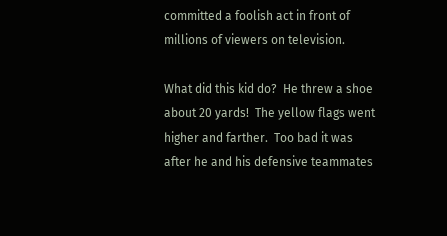committed a foolish act in front of millions of viewers on television.

What did this kid do?  He threw a shoe about 20 yards!  The yellow flags went higher and farther.  Too bad it was after he and his defensive teammates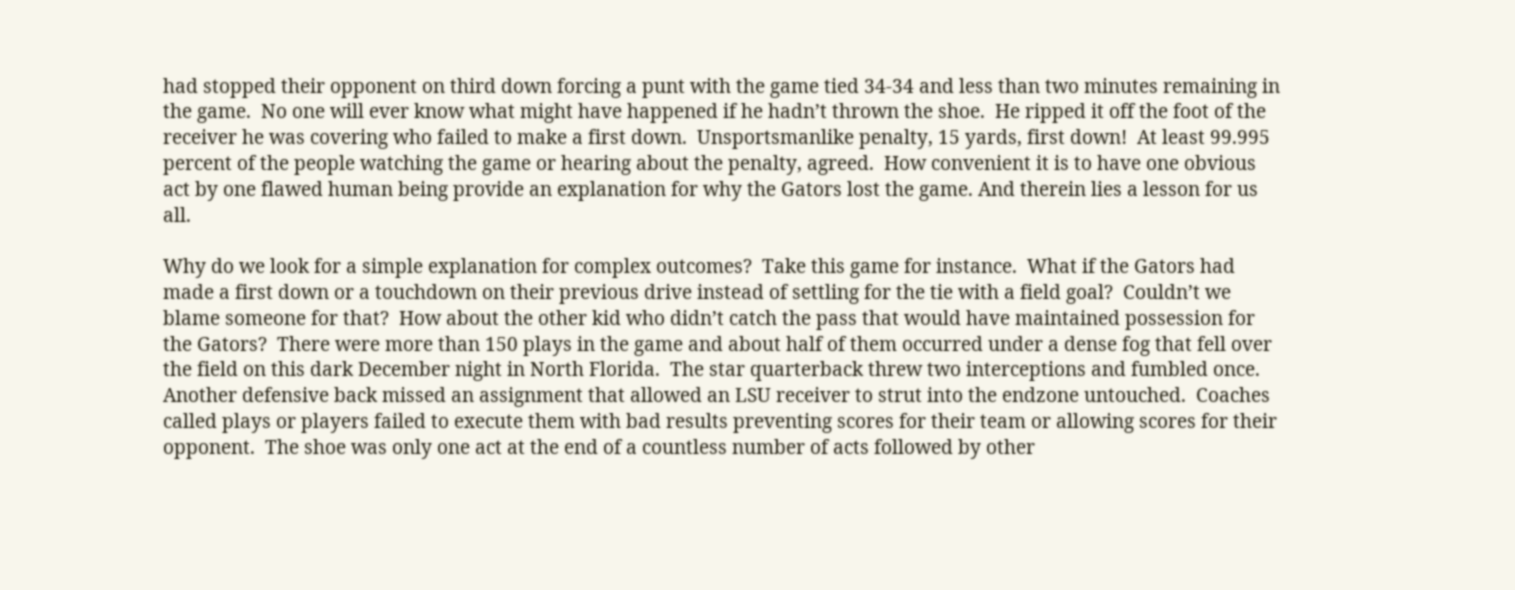had stopped their opponent on third down forcing a punt with the game tied 34-34 and less than two minutes remaining in the game.  No one will ever know what might have happened if he hadn’t thrown the shoe.  He ripped it off the foot of the receiver he was covering who failed to make a first down.  Unsportsmanlike penalty, 15 yards, first down!  At least 99.995 percent of the people watching the game or hearing about the penalty, agreed.  How convenient it is to have one obvious act by one flawed human being provide an explanation for why the Gators lost the game. And therein lies a lesson for us all.

Why do we look for a simple explanation for complex outcomes?  Take this game for instance.  What if the Gators had made a first down or a touchdown on their previous drive instead of settling for the tie with a field goal?  Couldn’t we blame someone for that?  How about the other kid who didn’t catch the pass that would have maintained possession for the Gators?  There were more than 150 plays in the game and about half of them occurred under a dense fog that fell over the field on this dark December night in North Florida.  The star quarterback threw two interceptions and fumbled once.  Another defensive back missed an assignment that allowed an LSU receiver to strut into the endzone untouched.  Coaches called plays or players failed to execute them with bad results preventing scores for their team or allowing scores for their opponent.  The shoe was only one act at the end of a countless number of acts followed by other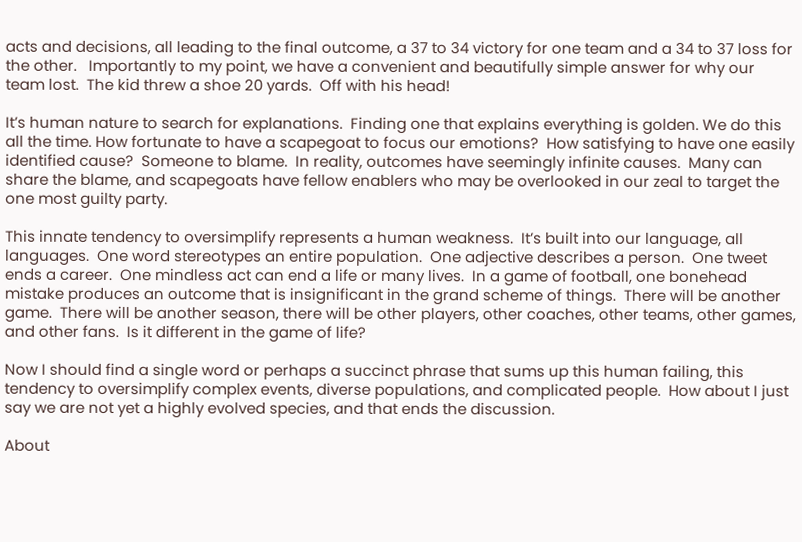acts and decisions, all leading to the final outcome, a 37 to 34 victory for one team and a 34 to 37 loss for the other.   Importantly to my point, we have a convenient and beautifully simple answer for why our team lost.  The kid threw a shoe 20 yards.  Off with his head!

It’s human nature to search for explanations.  Finding one that explains everything is golden. We do this all the time. How fortunate to have a scapegoat to focus our emotions?  How satisfying to have one easily identified cause?  Someone to blame.  In reality, outcomes have seemingly infinite causes.  Many can share the blame, and scapegoats have fellow enablers who may be overlooked in our zeal to target the one most guilty party.

This innate tendency to oversimplify represents a human weakness.  It’s built into our language, all languages.  One word stereotypes an entire population.  One adjective describes a person.  One tweet ends a career.  One mindless act can end a life or many lives.  In a game of football, one bonehead mistake produces an outcome that is insignificant in the grand scheme of things.  There will be another game.  There will be another season, there will be other players, other coaches, other teams, other games, and other fans.  Is it different in the game of life?

Now I should find a single word or perhaps a succinct phrase that sums up this human failing, this tendency to oversimplify complex events, diverse populations, and complicated people.  How about I just say we are not yet a highly evolved species, and that ends the discussion.

About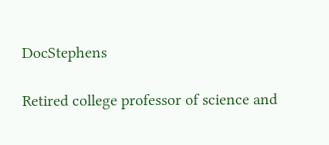DocStephens

Retired college professor of science and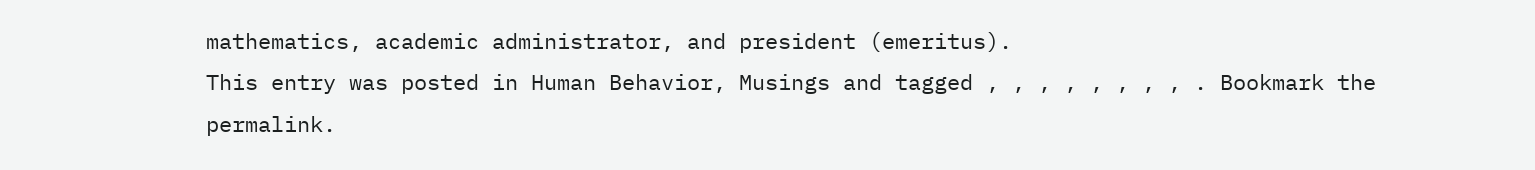mathematics, academic administrator, and president (emeritus).
This entry was posted in Human Behavior, Musings and tagged , , , , , , , , . Bookmark the permalink.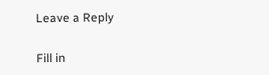Leave a Reply

Fill in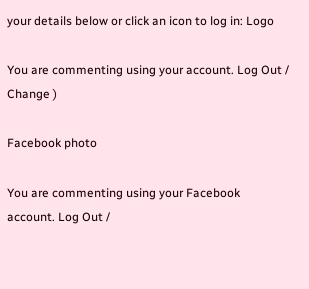your details below or click an icon to log in: Logo

You are commenting using your account. Log Out /  Change )

Facebook photo

You are commenting using your Facebook account. Log Out /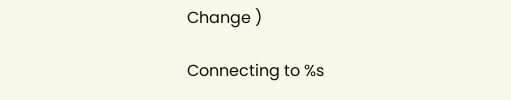Change )

Connecting to %s